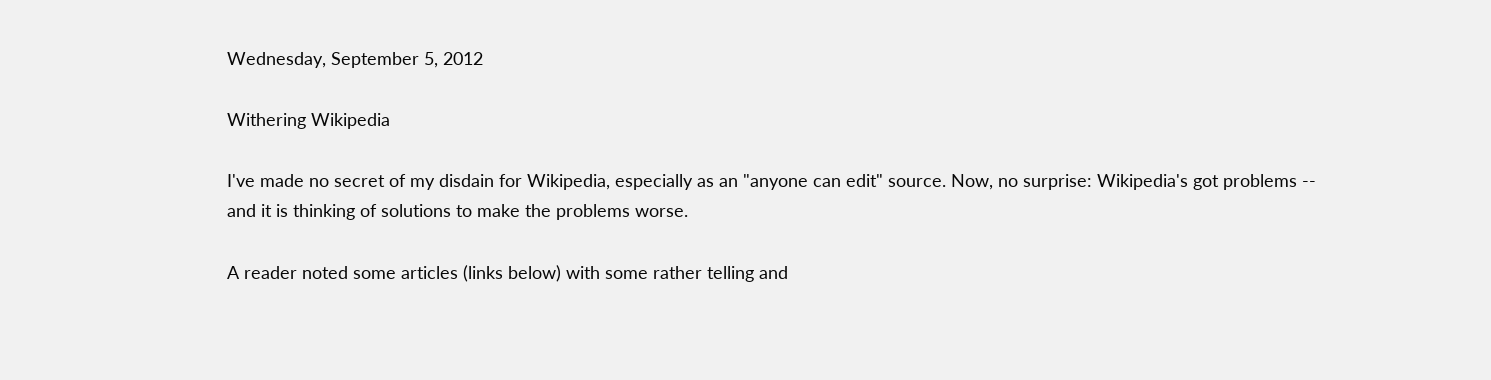Wednesday, September 5, 2012

Withering Wikipedia

I've made no secret of my disdain for Wikipedia, especially as an "anyone can edit" source. Now, no surprise: Wikipedia's got problems -- and it is thinking of solutions to make the problems worse.

A reader noted some articles (links below) with some rather telling and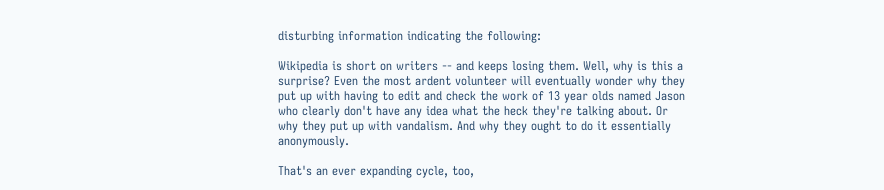disturbing information indicating the following:

Wikipedia is short on writers -- and keeps losing them. Well, why is this a surprise? Even the most ardent volunteer will eventually wonder why they put up with having to edit and check the work of 13 year olds named Jason who clearly don't have any idea what the heck they're talking about. Or why they put up with vandalism. And why they ought to do it essentially anonymously.

That's an ever expanding cycle, too,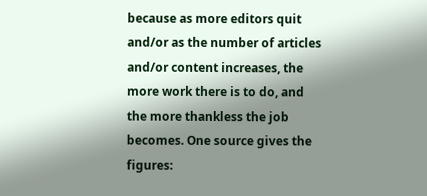because as more editors quit and/or as the number of articles and/or content increases, the more work there is to do, and the more thankless the job becomes. One source gives the figures: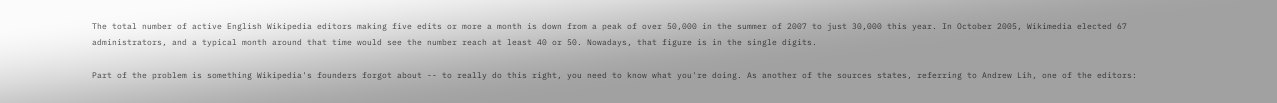The total number of active English Wikipedia editors making five edits or more a month is down from a peak of over 50,000 in the summer of 2007 to just 30,000 this year. In October 2005, Wikimedia elected 67 administrators, and a typical month around that time would see the number reach at least 40 or 50. Nowadays, that figure is in the single digits.

Part of the problem is something Wikipedia's founders forgot about -- to really do this right, you need to know what you're doing. As another of the sources states, referring to Andrew Lih, one of the editors: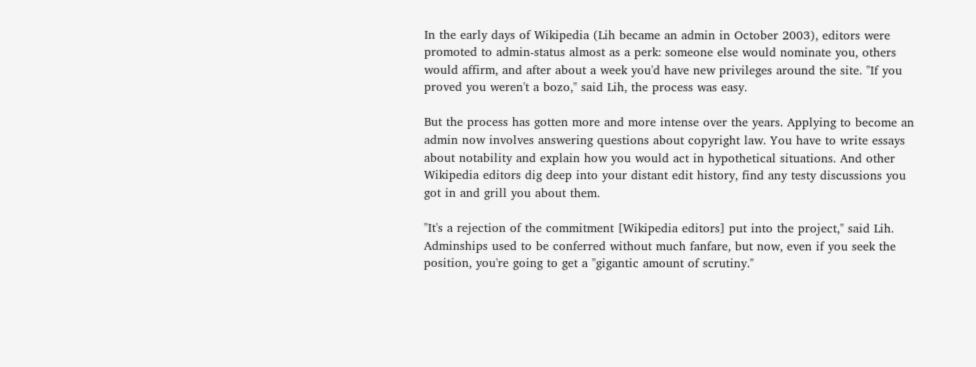In the early days of Wikipedia (Lih became an admin in October 2003), editors were promoted to admin-status almost as a perk: someone else would nominate you, others would affirm, and after about a week you'd have new privileges around the site. "If you proved you weren't a bozo," said Lih, the process was easy.

But the process has gotten more and more intense over the years. Applying to become an admin now involves answering questions about copyright law. You have to write essays about notability and explain how you would act in hypothetical situations. And other Wikipedia editors dig deep into your distant edit history, find any testy discussions you got in and grill you about them.

"It's a rejection of the commitment [Wikipedia editors] put into the project," said Lih. Adminships used to be conferred without much fanfare, but now, even if you seek the position, you're going to get a "gigantic amount of scrutiny."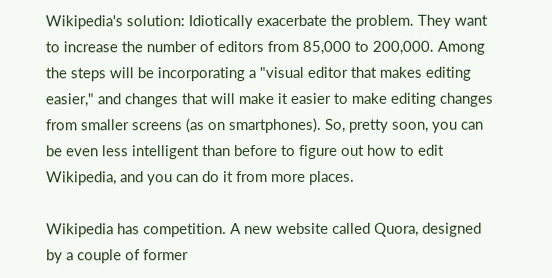Wikipedia's solution: Idiotically exacerbate the problem. They want to increase the number of editors from 85,000 to 200,000. Among the steps will be incorporating a "visual editor that makes editing easier," and changes that will make it easier to make editing changes from smaller screens (as on smartphones). So, pretty soon, you can be even less intelligent than before to figure out how to edit Wikipedia, and you can do it from more places.

Wikipedia has competition. A new website called Quora, designed by a couple of former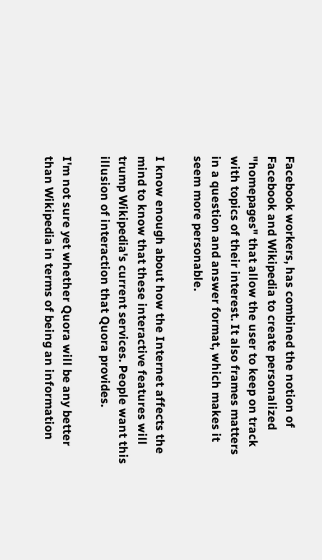Facebook workers, has combined the notion of Facebook and Wikipedia to create personalized "homepages" that allow the user to keep on track with topics of their interest. It also frames matters in a question and answer format, which makes it seem more personable.

I know enough about how the Internet affects the mind to know that these interactive features will trump Wikipedia's current services. People want this illusion of interaction that Quora provides.

I'm not sure yet whether Quora will be any better than Wikipedia in terms of being an information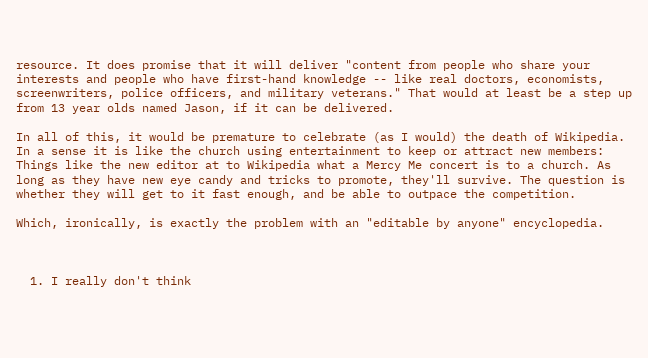resource. It does promise that it will deliver "content from people who share your interests and people who have first-hand knowledge -- like real doctors, economists, screenwriters, police officers, and military veterans." That would at least be a step up from 13 year olds named Jason, if it can be delivered.

In all of this, it would be premature to celebrate (as I would) the death of Wikipedia. In a sense it is like the church using entertainment to keep or attract new members: Things like the new editor at to Wikipedia what a Mercy Me concert is to a church. As long as they have new eye candy and tricks to promote, they'll survive. The question is whether they will get to it fast enough, and be able to outpace the competition.

Which, ironically, is exactly the problem with an "editable by anyone" encyclopedia.



  1. I really don't think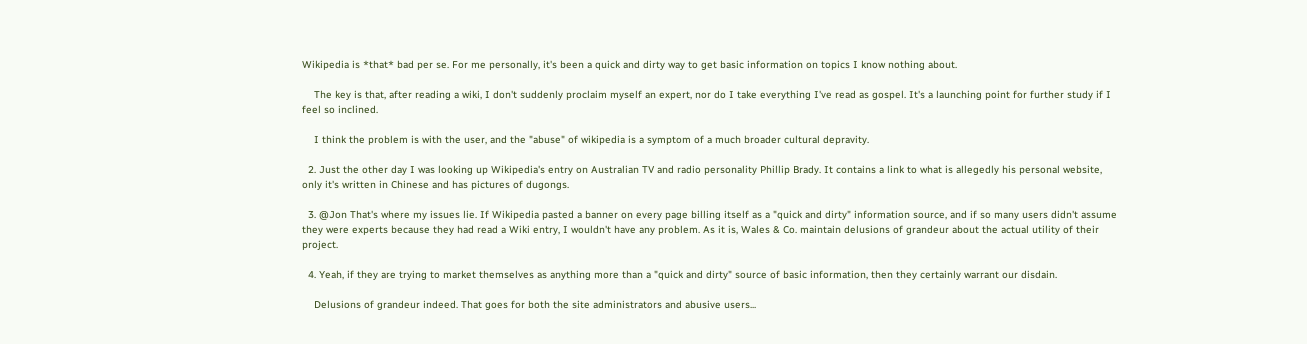Wikipedia is *that* bad per se. For me personally, it's been a quick and dirty way to get basic information on topics I know nothing about.

    The key is that, after reading a wiki, I don't suddenly proclaim myself an expert, nor do I take everything I've read as gospel. It's a launching point for further study if I feel so inclined.

    I think the problem is with the user, and the "abuse" of wikipedia is a symptom of a much broader cultural depravity.

  2. Just the other day I was looking up Wikipedia's entry on Australian TV and radio personality Phillip Brady. It contains a link to what is allegedly his personal website, only it's written in Chinese and has pictures of dugongs.

  3. @Jon That's where my issues lie. If Wikipedia pasted a banner on every page billing itself as a "quick and dirty" information source, and if so many users didn't assume they were experts because they had read a Wiki entry, I wouldn't have any problem. As it is, Wales & Co. maintain delusions of grandeur about the actual utility of their project.

  4. Yeah, if they are trying to market themselves as anything more than a "quick and dirty" source of basic information, then they certainly warrant our disdain.

    Delusions of grandeur indeed. That goes for both the site administrators and abusive users...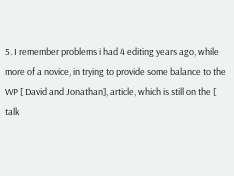5. I remember problems i had 4 editing years ago, while more of a novice, in trying to provide some balance to the WP [ David and Jonathan], article, which is still on the [ talk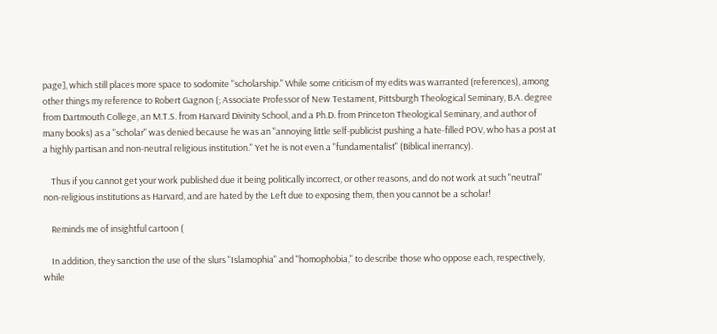page], which still places more space to sodomite "scholarship." While some criticism of my edits was warranted (references), among other things my reference to Robert Gagnon (; Associate Professor of New Testament, Pittsburgh Theological Seminary, B.A. degree from Dartmouth College, an M.T.S. from Harvard Divinity School, and a Ph.D. from Princeton Theological Seminary, and author of many books) as a "scholar" was denied because he was an "annoying little self-publicist pushing a hate-filled POV, who has a post at a highly partisan and non-neutral religious institution." Yet he is not even a "fundamentalist" (Biblical inerrancy).

    Thus if you cannot get your work published due it being politically incorrect, or other reasons, and do not work at such "neutral" non-religious institutions as Harvard, and are hated by the Left due to exposing them, then you cannot be a scholar!

    Reminds me of insightful cartoon (

    In addition, they sanction the use of the slurs "Islamophia" and "homophobia," to describe those who oppose each, respectively, while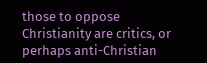those to oppose Christianity are critics, or perhaps anti-Christian